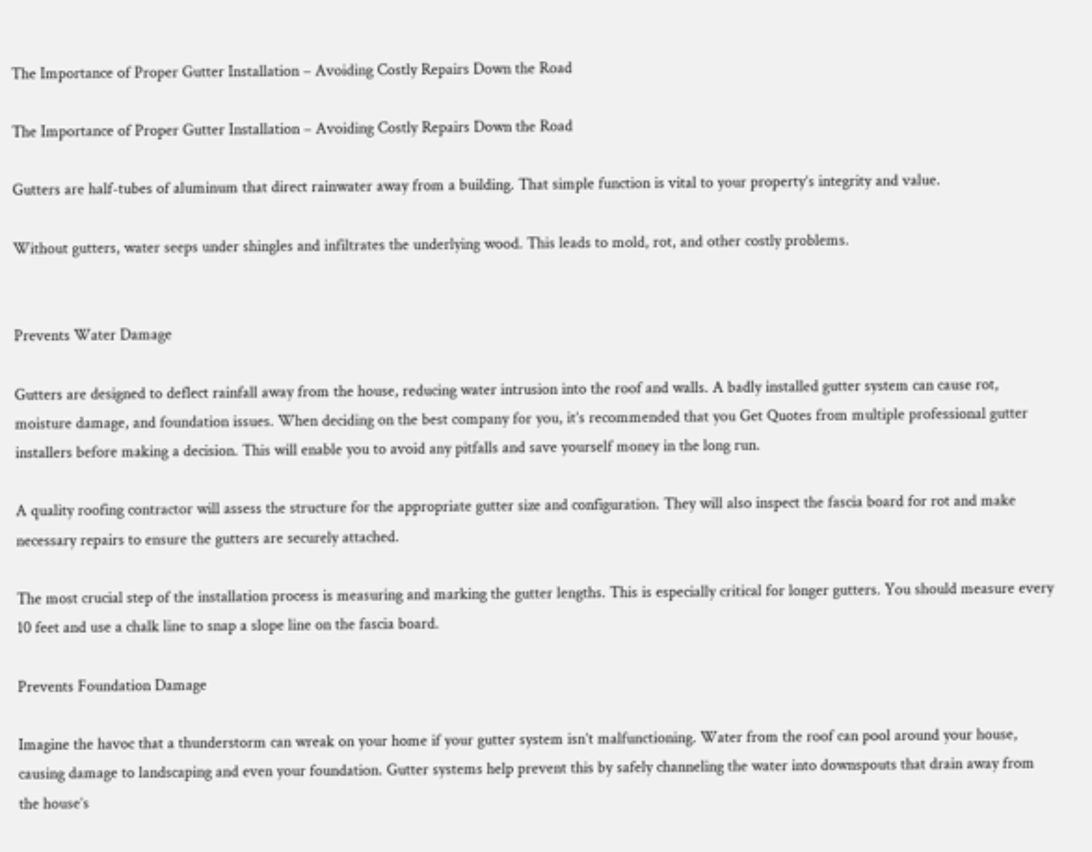The Importance of Proper Gutter Installation – Avoiding Costly Repairs Down the Road

The Importance of Proper Gutter Installation – Avoiding Costly Repairs Down the Road

Gutters are half-tubes of aluminum that direct rainwater away from a building. That simple function is vital to your property’s integrity and value.

Without gutters, water seeps under shingles and infiltrates the underlying wood. This leads to mold, rot, and other costly problems.


Prevents Water Damage

Gutters are designed to deflect rainfall away from the house, reducing water intrusion into the roof and walls. A badly installed gutter system can cause rot, moisture damage, and foundation issues. When deciding on the best company for you, it’s recommended that you Get Quotes from multiple professional gutter installers before making a decision. This will enable you to avoid any pitfalls and save yourself money in the long run.

A quality roofing contractor will assess the structure for the appropriate gutter size and configuration. They will also inspect the fascia board for rot and make necessary repairs to ensure the gutters are securely attached.

The most crucial step of the installation process is measuring and marking the gutter lengths. This is especially critical for longer gutters. You should measure every 10 feet and use a chalk line to snap a slope line on the fascia board.

Prevents Foundation Damage

Imagine the havoc that a thunderstorm can wreak on your home if your gutter system isn’t malfunctioning. Water from the roof can pool around your house, causing damage to landscaping and even your foundation. Gutter systems help prevent this by safely channeling the water into downspouts that drain away from the house’s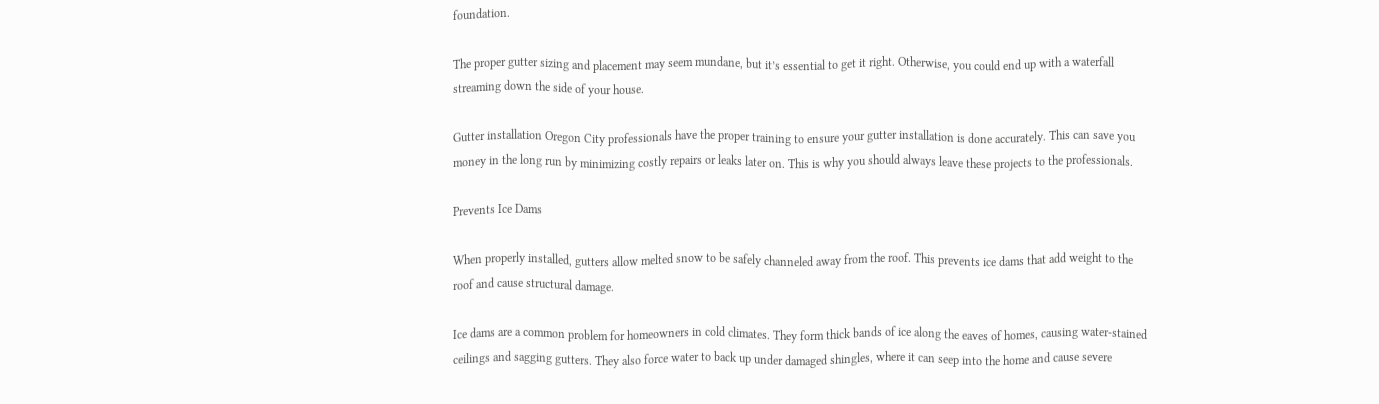foundation.

The proper gutter sizing and placement may seem mundane, but it’s essential to get it right. Otherwise, you could end up with a waterfall streaming down the side of your house.

Gutter installation Oregon City professionals have the proper training to ensure your gutter installation is done accurately. This can save you money in the long run by minimizing costly repairs or leaks later on. This is why you should always leave these projects to the professionals.

Prevents Ice Dams

When properly installed, gutters allow melted snow to be safely channeled away from the roof. This prevents ice dams that add weight to the roof and cause structural damage.

Ice dams are a common problem for homeowners in cold climates. They form thick bands of ice along the eaves of homes, causing water-stained ceilings and sagging gutters. They also force water to back up under damaged shingles, where it can seep into the home and cause severe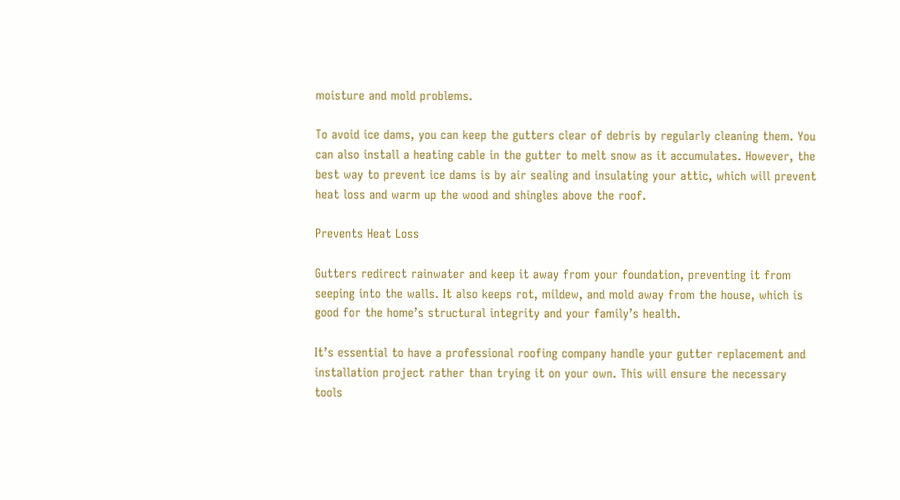moisture and mold problems.

To avoid ice dams, you can keep the gutters clear of debris by regularly cleaning them. You can also install a heating cable in the gutter to melt snow as it accumulates. However, the best way to prevent ice dams is by air sealing and insulating your attic, which will prevent heat loss and warm up the wood and shingles above the roof.

Prevents Heat Loss

Gutters redirect rainwater and keep it away from your foundation, preventing it from seeping into the walls. It also keeps rot, mildew, and mold away from the house, which is good for the home’s structural integrity and your family’s health.

It’s essential to have a professional roofing company handle your gutter replacement and installation project rather than trying it on your own. This will ensure the necessary tools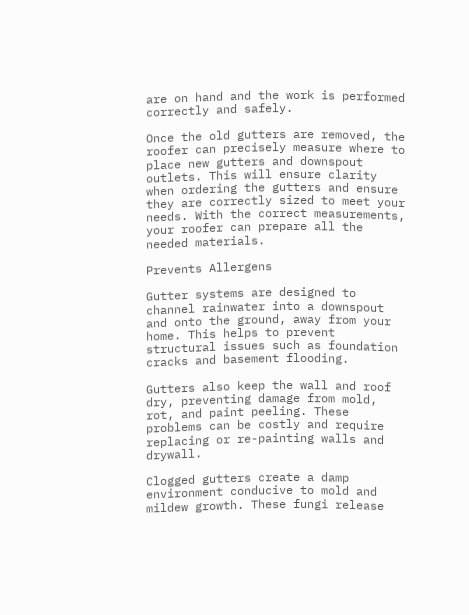are on hand and the work is performed correctly and safely.

Once the old gutters are removed, the roofer can precisely measure where to place new gutters and downspout outlets. This will ensure clarity when ordering the gutters and ensure they are correctly sized to meet your needs. With the correct measurements, your roofer can prepare all the needed materials.

Prevents Allergens

Gutter systems are designed to channel rainwater into a downspout and onto the ground, away from your home. This helps to prevent structural issues such as foundation cracks and basement flooding.

Gutters also keep the wall and roof dry, preventing damage from mold, rot, and paint peeling. These problems can be costly and require replacing or re-painting walls and drywall.

Clogged gutters create a damp environment conducive to mold and mildew growth. These fungi release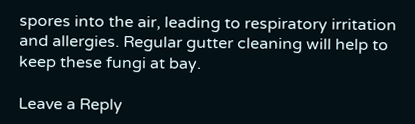spores into the air, leading to respiratory irritation and allergies. Regular gutter cleaning will help to keep these fungi at bay.

Leave a Reply